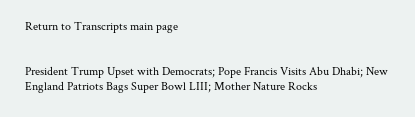Return to Transcripts main page


President Trump Upset with Democrats; Pope Francis Visits Abu Dhabi; New England Patriots Bags Super Bowl LIII; Mother Nature Rocks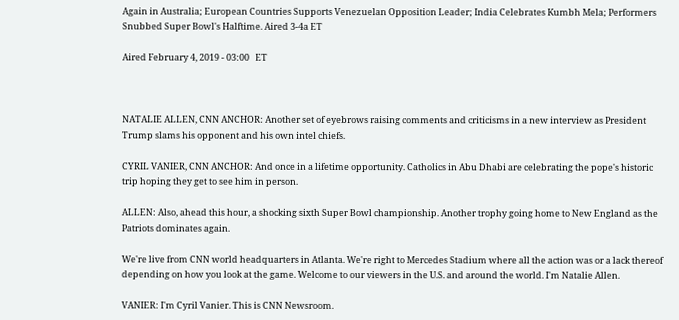Again in Australia; European Countries Supports Venezuelan Opposition Leader; India Celebrates Kumbh Mela; Performers Snubbed Super Bowl's Halftime. Aired 3-4a ET

Aired February 4, 2019 - 03:00   ET



NATALIE ALLEN, CNN ANCHOR: Another set of eyebrows raising comments and criticisms in a new interview as President Trump slams his opponent and his own intel chiefs.

CYRIL VANIER, CNN ANCHOR: And once in a lifetime opportunity. Catholics in Abu Dhabi are celebrating the pope's historic trip hoping they get to see him in person.

ALLEN: Also, ahead this hour, a shocking sixth Super Bowl championship. Another trophy going home to New England as the Patriots dominates again.

We're live from CNN world headquarters in Atlanta. We're right to Mercedes Stadium where all the action was or a lack thereof depending on how you look at the game. Welcome to our viewers in the U.S. and around the world. I'm Natalie Allen.

VANIER: I'm Cyril Vanier. This is CNN Newsroom.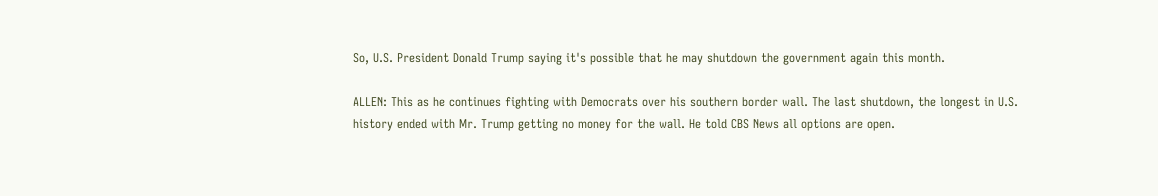So, U.S. President Donald Trump saying it's possible that he may shutdown the government again this month.

ALLEN: This as he continues fighting with Democrats over his southern border wall. The last shutdown, the longest in U.S. history ended with Mr. Trump getting no money for the wall. He told CBS News all options are open.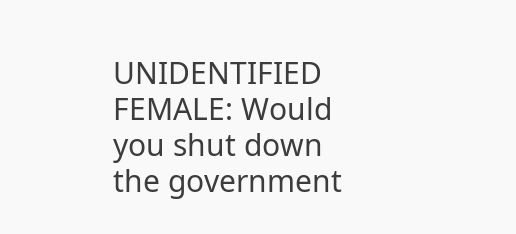UNIDENTIFIED FEMALE: Would you shut down the government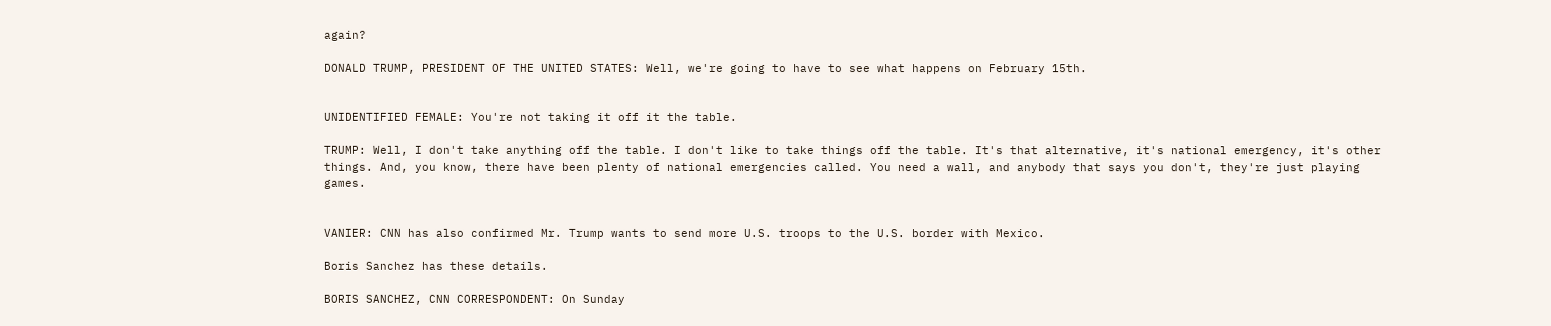again?

DONALD TRUMP, PRESIDENT OF THE UNITED STATES: Well, we're going to have to see what happens on February 15th.


UNIDENTIFIED FEMALE: You're not taking it off it the table.

TRUMP: Well, I don't take anything off the table. I don't like to take things off the table. It's that alternative, it's national emergency, it's other things. And, you know, there have been plenty of national emergencies called. You need a wall, and anybody that says you don't, they're just playing games.


VANIER: CNN has also confirmed Mr. Trump wants to send more U.S. troops to the U.S. border with Mexico.

Boris Sanchez has these details.

BORIS SANCHEZ, CNN CORRESPONDENT: On Sunday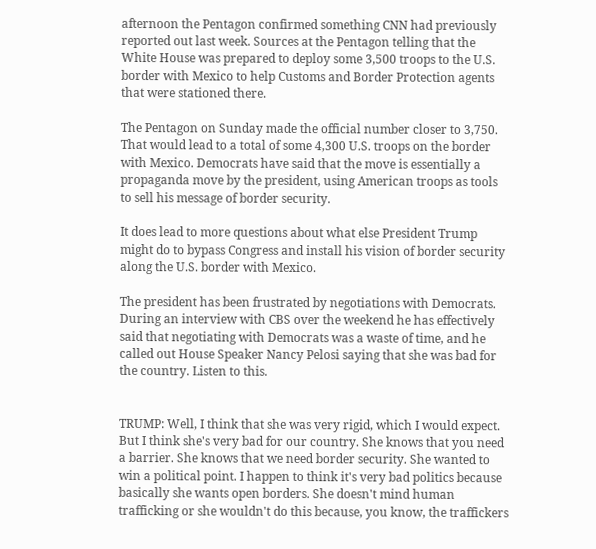afternoon the Pentagon confirmed something CNN had previously reported out last week. Sources at the Pentagon telling that the White House was prepared to deploy some 3,500 troops to the U.S. border with Mexico to help Customs and Border Protection agents that were stationed there.

The Pentagon on Sunday made the official number closer to 3,750. That would lead to a total of some 4,300 U.S. troops on the border with Mexico. Democrats have said that the move is essentially a propaganda move by the president, using American troops as tools to sell his message of border security.

It does lead to more questions about what else President Trump might do to bypass Congress and install his vision of border security along the U.S. border with Mexico.

The president has been frustrated by negotiations with Democrats. During an interview with CBS over the weekend he has effectively said that negotiating with Democrats was a waste of time, and he called out House Speaker Nancy Pelosi saying that she was bad for the country. Listen to this.


TRUMP: Well, I think that she was very rigid, which I would expect. But I think she's very bad for our country. She knows that you need a barrier. She knows that we need border security. She wanted to win a political point. I happen to think it's very bad politics because basically she wants open borders. She doesn't mind human trafficking or she wouldn't do this because, you know, the traffickers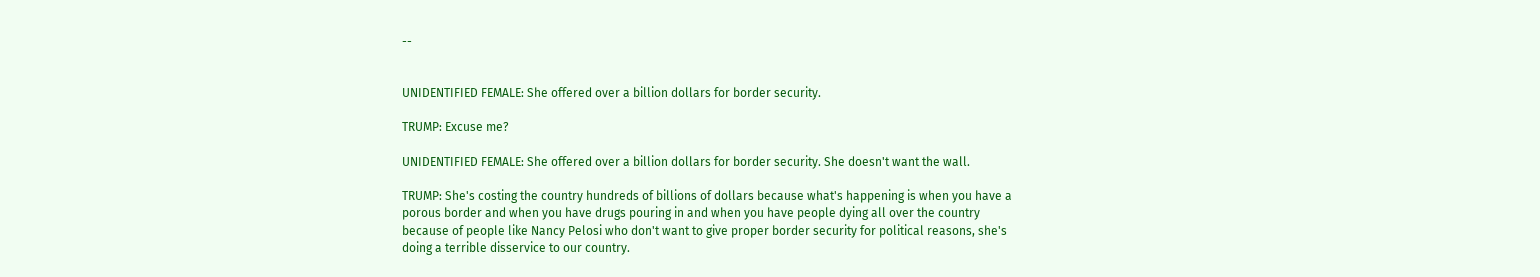--


UNIDENTIFIED FEMALE: She offered over a billion dollars for border security.

TRUMP: Excuse me?

UNIDENTIFIED FEMALE: She offered over a billion dollars for border security. She doesn't want the wall.

TRUMP: She's costing the country hundreds of billions of dollars because what's happening is when you have a porous border and when you have drugs pouring in and when you have people dying all over the country because of people like Nancy Pelosi who don't want to give proper border security for political reasons, she's doing a terrible disservice to our country.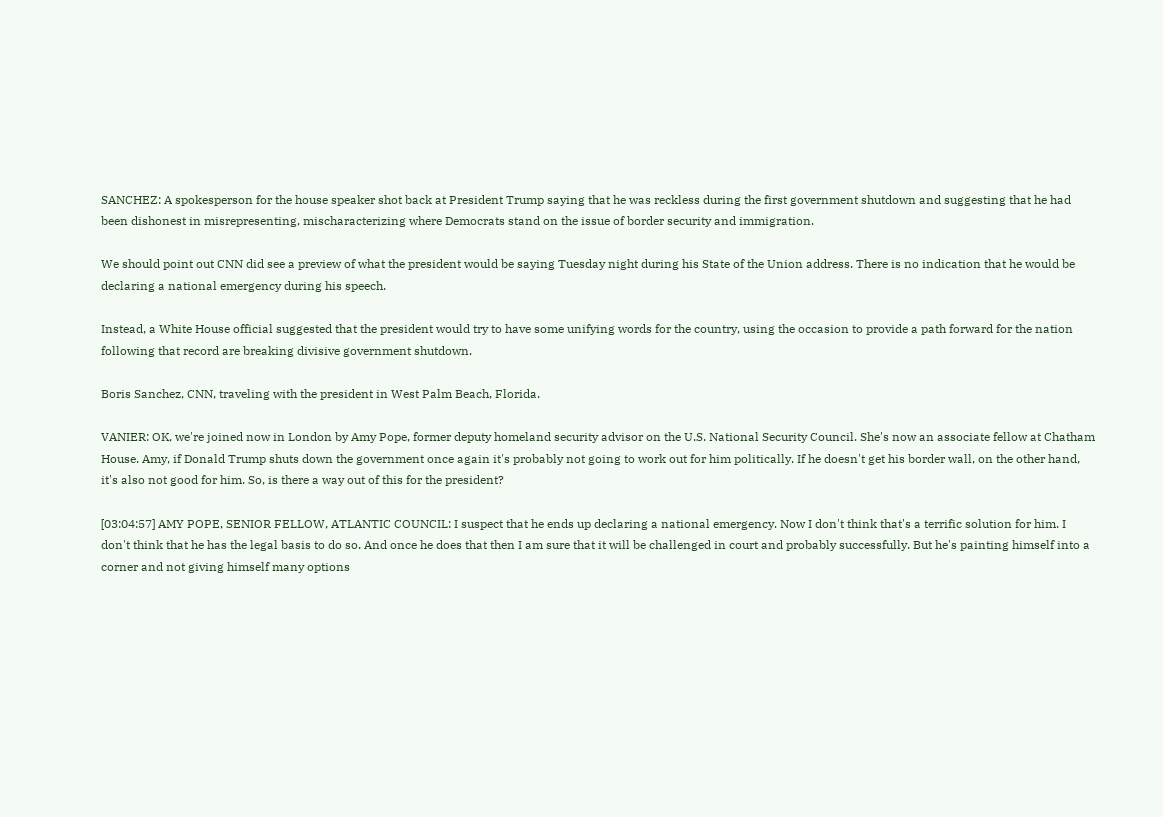SANCHEZ: A spokesperson for the house speaker shot back at President Trump saying that he was reckless during the first government shutdown and suggesting that he had been dishonest in misrepresenting, mischaracterizing where Democrats stand on the issue of border security and immigration.

We should point out CNN did see a preview of what the president would be saying Tuesday night during his State of the Union address. There is no indication that he would be declaring a national emergency during his speech.

Instead, a White House official suggested that the president would try to have some unifying words for the country, using the occasion to provide a path forward for the nation following that record are breaking divisive government shutdown.

Boris Sanchez, CNN, traveling with the president in West Palm Beach, Florida.

VANIER: OK, we're joined now in London by Amy Pope, former deputy homeland security advisor on the U.S. National Security Council. She's now an associate fellow at Chatham House. Amy, if Donald Trump shuts down the government once again it's probably not going to work out for him politically. If he doesn't get his border wall, on the other hand, it's also not good for him. So, is there a way out of this for the president?

[03:04:57] AMY POPE, SENIOR FELLOW, ATLANTIC COUNCIL: I suspect that he ends up declaring a national emergency. Now I don't think that's a terrific solution for him. I don't think that he has the legal basis to do so. And once he does that then I am sure that it will be challenged in court and probably successfully. But he's painting himself into a corner and not giving himself many options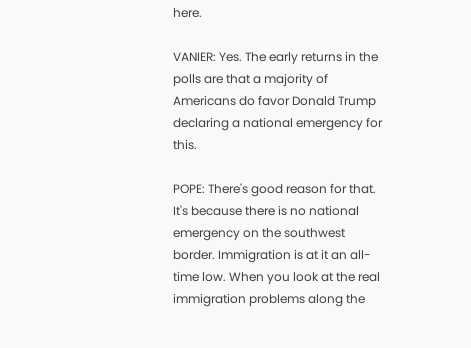here.

VANIER: Yes. The early returns in the polls are that a majority of Americans do favor Donald Trump declaring a national emergency for this.

POPE: There's good reason for that. It's because there is no national emergency on the southwest border. Immigration is at it an all-time low. When you look at the real immigration problems along the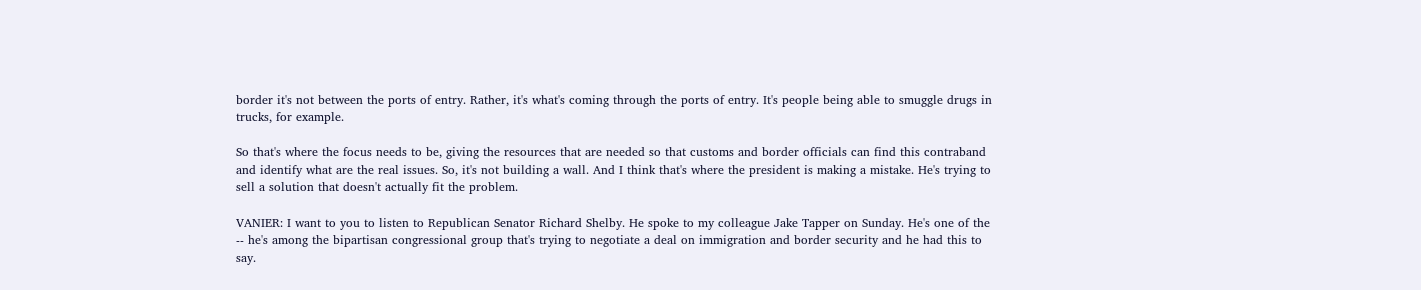border it's not between the ports of entry. Rather, it's what's coming through the ports of entry. It's people being able to smuggle drugs in trucks, for example.

So that's where the focus needs to be, giving the resources that are needed so that customs and border officials can find this contraband and identify what are the real issues. So, it's not building a wall. And I think that's where the president is making a mistake. He's trying to sell a solution that doesn't actually fit the problem.

VANIER: I want to you to listen to Republican Senator Richard Shelby. He spoke to my colleague Jake Tapper on Sunday. He's one of the -- he's among the bipartisan congressional group that's trying to negotiate a deal on immigration and border security and he had this to say.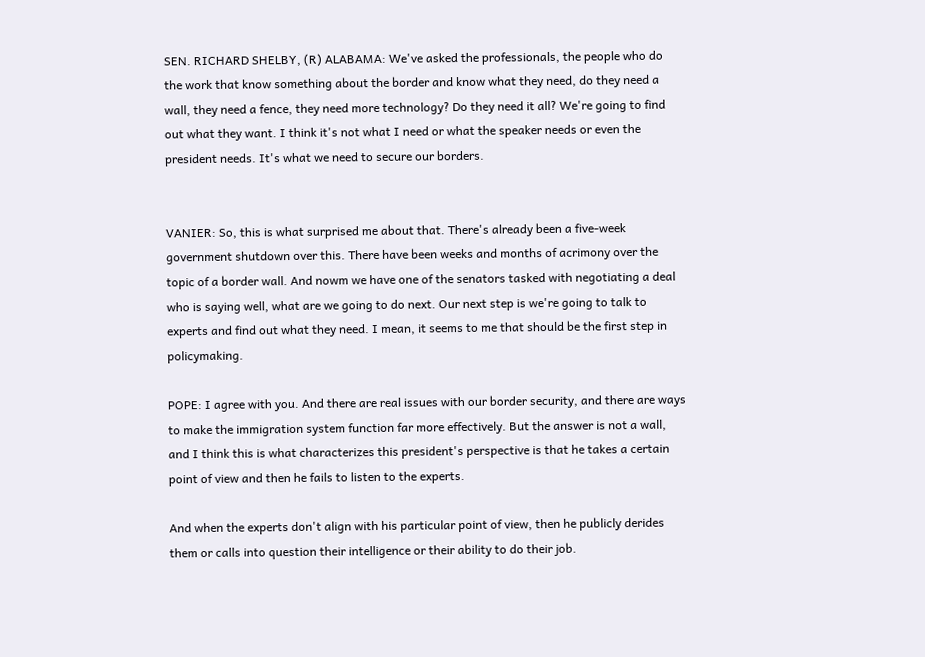SEN. RICHARD SHELBY, (R) ALABAMA: We've asked the professionals, the people who do the work that know something about the border and know what they need, do they need a wall, they need a fence, they need more technology? Do they need it all? We're going to find out what they want. I think it's not what I need or what the speaker needs or even the president needs. It's what we need to secure our borders.


VANIER: So, this is what surprised me about that. There's already been a five-week government shutdown over this. There have been weeks and months of acrimony over the topic of a border wall. And nowm we have one of the senators tasked with negotiating a deal who is saying well, what are we going to do next. Our next step is we're going to talk to experts and find out what they need. I mean, it seems to me that should be the first step in policymaking.

POPE: I agree with you. And there are real issues with our border security, and there are ways to make the immigration system function far more effectively. But the answer is not a wall, and I think this is what characterizes this president's perspective is that he takes a certain point of view and then he fails to listen to the experts.

And when the experts don't align with his particular point of view, then he publicly derides them or calls into question their intelligence or their ability to do their job.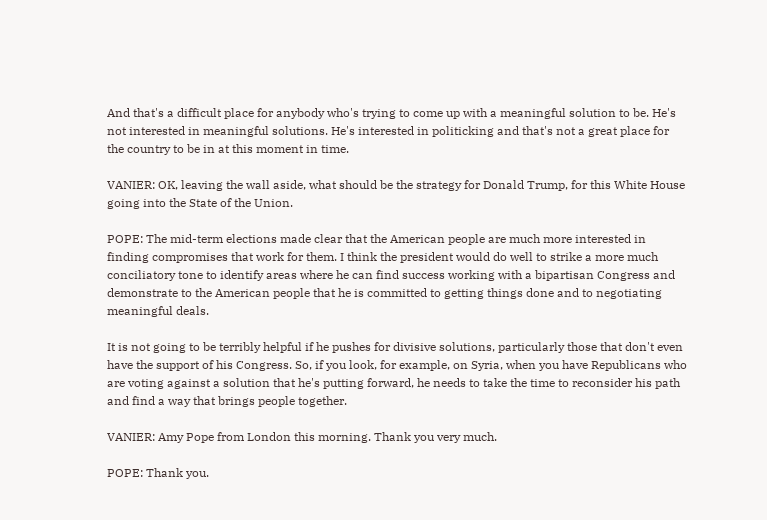And that's a difficult place for anybody who's trying to come up with a meaningful solution to be. He's not interested in meaningful solutions. He's interested in politicking and that's not a great place for the country to be in at this moment in time.

VANIER: OK, leaving the wall aside, what should be the strategy for Donald Trump, for this White House going into the State of the Union.

POPE: The mid-term elections made clear that the American people are much more interested in finding compromises that work for them. I think the president would do well to strike a more much conciliatory tone to identify areas where he can find success working with a bipartisan Congress and demonstrate to the American people that he is committed to getting things done and to negotiating meaningful deals.

It is not going to be terribly helpful if he pushes for divisive solutions, particularly those that don't even have the support of his Congress. So, if you look, for example, on Syria, when you have Republicans who are voting against a solution that he's putting forward, he needs to take the time to reconsider his path and find a way that brings people together.

VANIER: Amy Pope from London this morning. Thank you very much.

POPE: Thank you.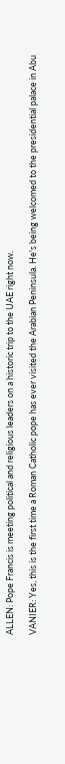ALLEN: Pope Francis is meeting political and religious leaders on a historic trip to the UAE right now.

VANIER: Yes, this is the first time a Roman Catholic pope has ever visited the Arabian Peninsula. He's being welcomed to the presidential palace in Abu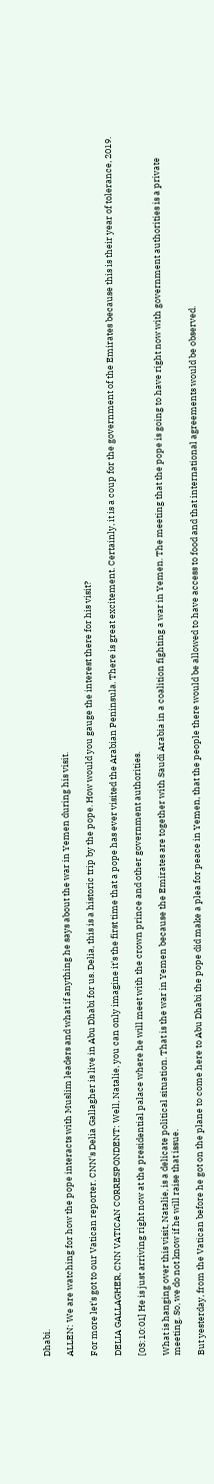Dhabi.

ALLEN: We are watching for how the pope interacts with Muslim leaders and what if anything he says about the war in Yemen during his visit.

For more let's got to our Vatican reporter. CNN's Delia Gallagher is live in Abu Dhabi for us. Delia, this is a historic trip by the pope. How would you gauge the interest there for his visit?

DELIA GALLAGHER, CNN VATICAN CORRESPONDENT: Well, Natalie, you can only imagine it's the first time that a pope has ever visited the Arabian Peninsula. There is great excitement. Certainly, it is a coup for the government of the Emirates because this is their year of tolerance, 2019.

[03:10:01] He is just arriving right now at the presidential palace where he will meet with the crown prince and other government authorities.

What is hanging over this visit, Natalie, is a delicate political situation. That is the war in Yemen because the Emirates are together with Saudi Arabia in a coalition fighting a war in Yemen. The meeting that the pope is going to have right now with government authorities is a private meeting. So, we do not know if he will raise that issue.

But yesterday, from the Vatican before he got on the plane to come here to Abu Dhabi the pope did make a plea for peace in Yemen, that the people there would be allowed to have access to food and that international agreements would be observed.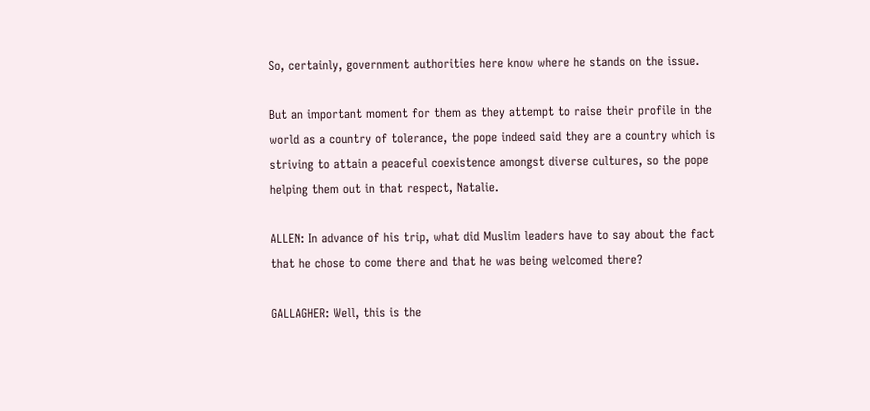So, certainly, government authorities here know where he stands on the issue.

But an important moment for them as they attempt to raise their profile in the world as a country of tolerance, the pope indeed said they are a country which is striving to attain a peaceful coexistence amongst diverse cultures, so the pope helping them out in that respect, Natalie.

ALLEN: In advance of his trip, what did Muslim leaders have to say about the fact that he chose to come there and that he was being welcomed there?

GALLAGHER: Well, this is the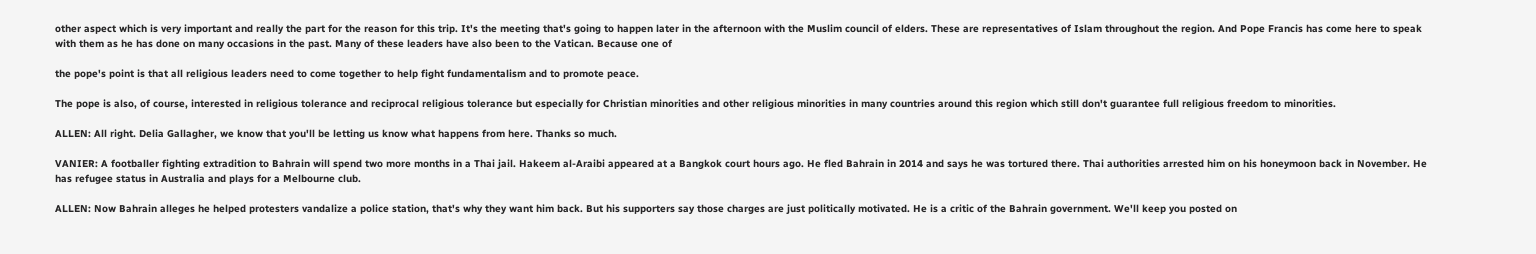other aspect which is very important and really the part for the reason for this trip. It's the meeting that's going to happen later in the afternoon with the Muslim council of elders. These are representatives of Islam throughout the region. And Pope Francis has come here to speak with them as he has done on many occasions in the past. Many of these leaders have also been to the Vatican. Because one of

the pope's point is that all religious leaders need to come together to help fight fundamentalism and to promote peace.

The pope is also, of course, interested in religious tolerance and reciprocal religious tolerance but especially for Christian minorities and other religious minorities in many countries around this region which still don't guarantee full religious freedom to minorities.

ALLEN: All right. Delia Gallagher, we know that you'll be letting us know what happens from here. Thanks so much.

VANIER: A footballer fighting extradition to Bahrain will spend two more months in a Thai jail. Hakeem al-Araibi appeared at a Bangkok court hours ago. He fled Bahrain in 2014 and says he was tortured there. Thai authorities arrested him on his honeymoon back in November. He has refugee status in Australia and plays for a Melbourne club.

ALLEN: Now Bahrain alleges he helped protesters vandalize a police station, that's why they want him back. But his supporters say those charges are just politically motivated. He is a critic of the Bahrain government. We'll keep you posted on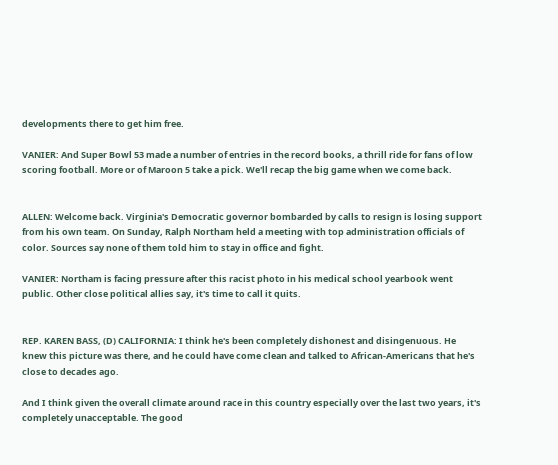developments there to get him free.

VANIER: And Super Bowl 53 made a number of entries in the record books, a thrill ride for fans of low scoring football. More or of Maroon 5 take a pick. We'll recap the big game when we come back.


ALLEN: Welcome back. Virginia's Democratic governor bombarded by calls to resign is losing support from his own team. On Sunday, Ralph Northam held a meeting with top administration officials of color. Sources say none of them told him to stay in office and fight.

VANIER: Northam is facing pressure after this racist photo in his medical school yearbook went public. Other close political allies say, it's time to call it quits.


REP. KAREN BASS, (D) CALIFORNIA: I think he's been completely dishonest and disingenuous. He knew this picture was there, and he could have come clean and talked to African-Americans that he's close to decades ago.

And I think given the overall climate around race in this country especially over the last two years, it's completely unacceptable. The good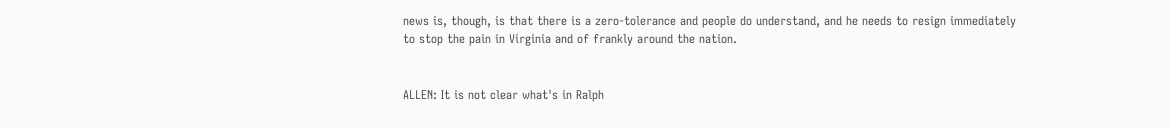news is, though, is that there is a zero-tolerance and people do understand, and he needs to resign immediately to stop the pain in Virginia and of frankly around the nation.


ALLEN: It is not clear what's in Ralph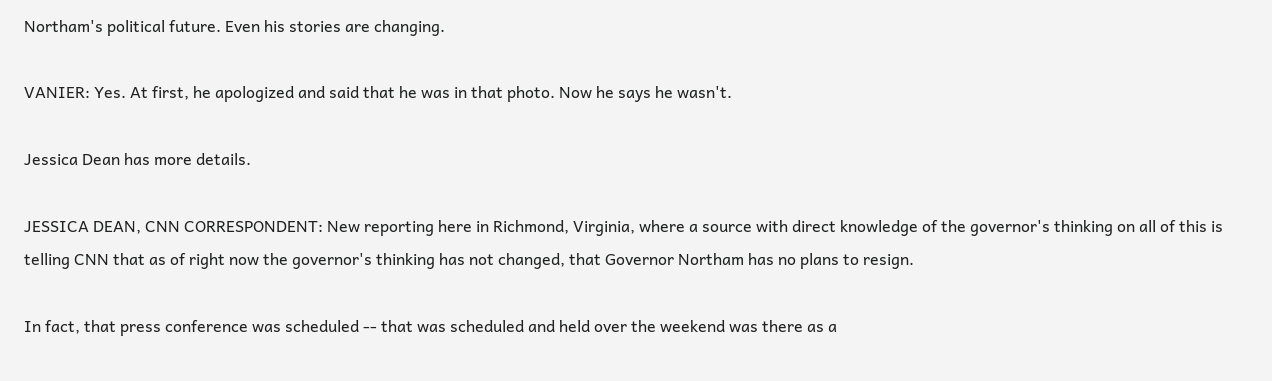Northam's political future. Even his stories are changing.

VANIER: Yes. At first, he apologized and said that he was in that photo. Now he says he wasn't.

Jessica Dean has more details.

JESSICA DEAN, CNN CORRESPONDENT: New reporting here in Richmond, Virginia, where a source with direct knowledge of the governor's thinking on all of this is telling CNN that as of right now the governor's thinking has not changed, that Governor Northam has no plans to resign.

In fact, that press conference was scheduled -- that was scheduled and held over the weekend was there as a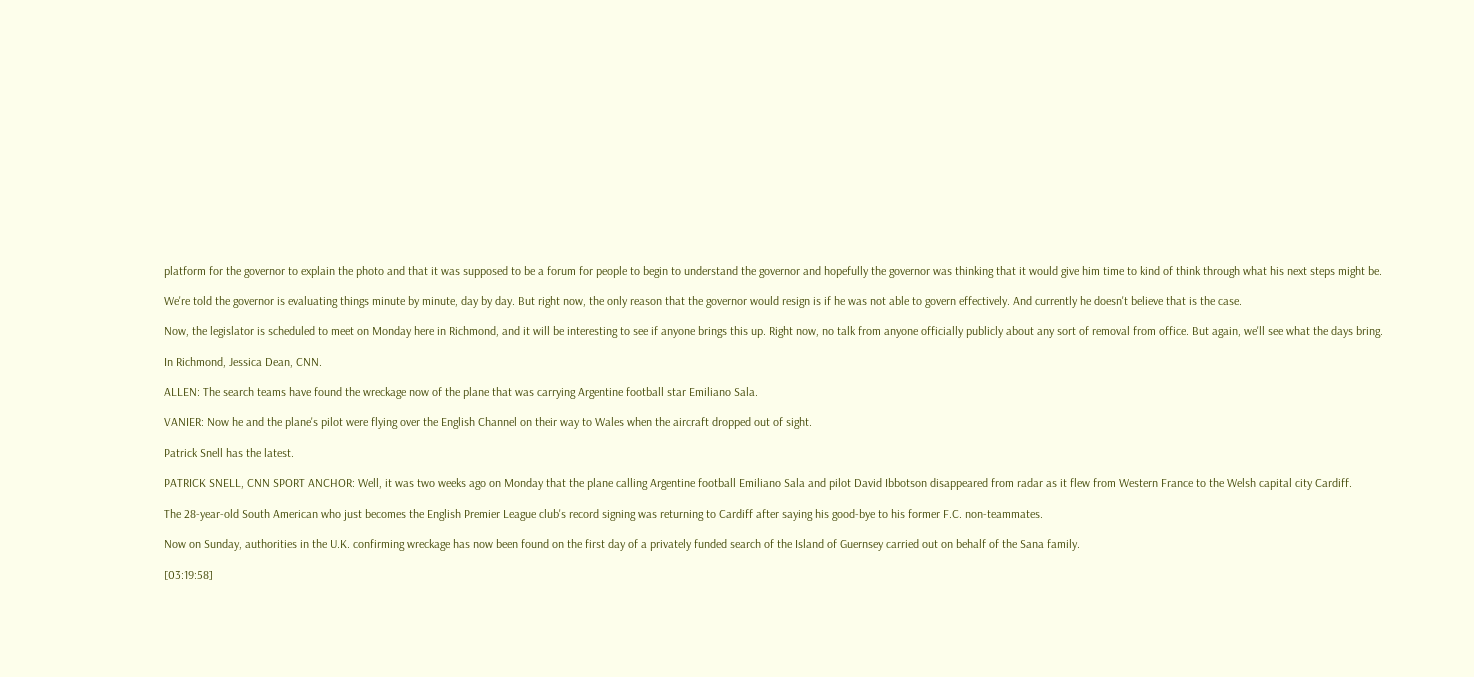platform for the governor to explain the photo and that it was supposed to be a forum for people to begin to understand the governor and hopefully the governor was thinking that it would give him time to kind of think through what his next steps might be.

We're told the governor is evaluating things minute by minute, day by day. But right now, the only reason that the governor would resign is if he was not able to govern effectively. And currently he doesn't believe that is the case.

Now, the legislator is scheduled to meet on Monday here in Richmond, and it will be interesting to see if anyone brings this up. Right now, no talk from anyone officially publicly about any sort of removal from office. But again, we'll see what the days bring.

In Richmond, Jessica Dean, CNN.

ALLEN: The search teams have found the wreckage now of the plane that was carrying Argentine football star Emiliano Sala.

VANIER: Now he and the plane's pilot were flying over the English Channel on their way to Wales when the aircraft dropped out of sight.

Patrick Snell has the latest.

PATRICK SNELL, CNN SPORT ANCHOR: Well, it was two weeks ago on Monday that the plane calling Argentine football Emiliano Sala and pilot David Ibbotson disappeared from radar as it flew from Western France to the Welsh capital city Cardiff.

The 28-year-old South American who just becomes the English Premier League club's record signing was returning to Cardiff after saying his good-bye to his former F.C. non-teammates.

Now on Sunday, authorities in the U.K. confirming wreckage has now been found on the first day of a privately funded search of the Island of Guernsey carried out on behalf of the Sana family.

[03:19:58]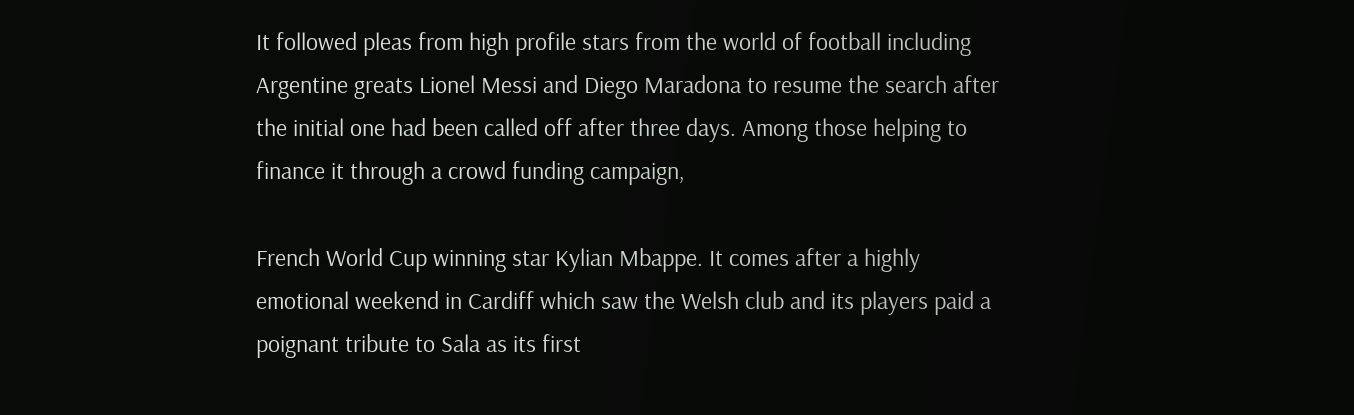It followed pleas from high profile stars from the world of football including Argentine greats Lionel Messi and Diego Maradona to resume the search after the initial one had been called off after three days. Among those helping to finance it through a crowd funding campaign,

French World Cup winning star Kylian Mbappe. It comes after a highly emotional weekend in Cardiff which saw the Welsh club and its players paid a poignant tribute to Sala as its first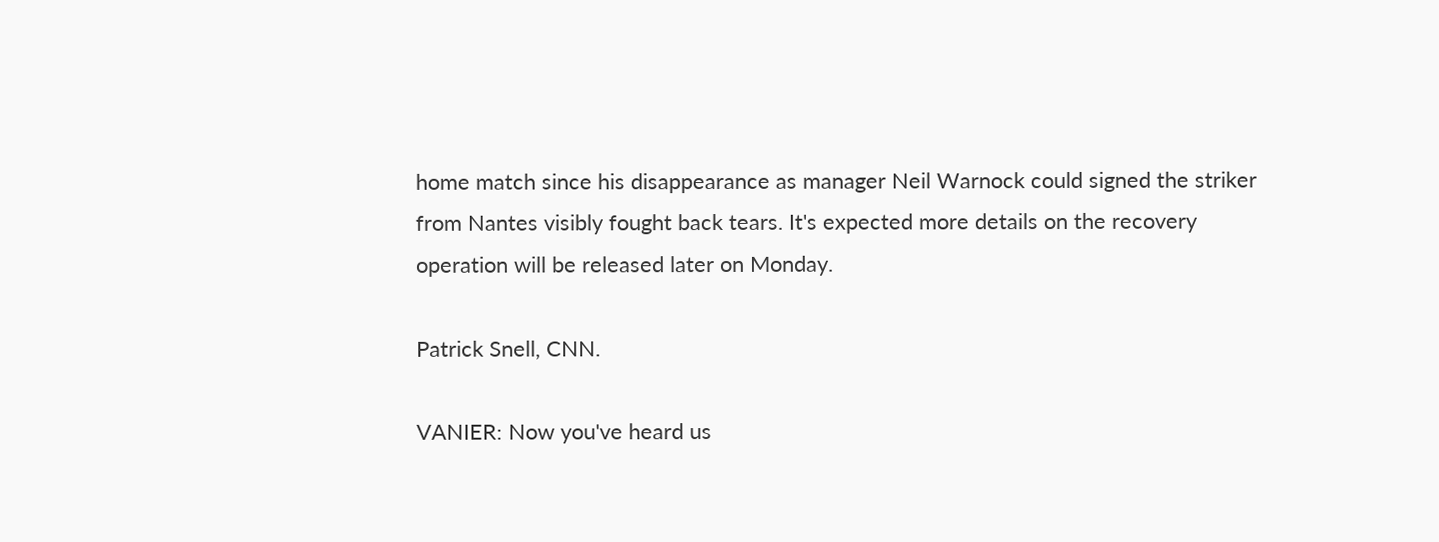home match since his disappearance as manager Neil Warnock could signed the striker from Nantes visibly fought back tears. It's expected more details on the recovery operation will be released later on Monday.

Patrick Snell, CNN.

VANIER: Now you've heard us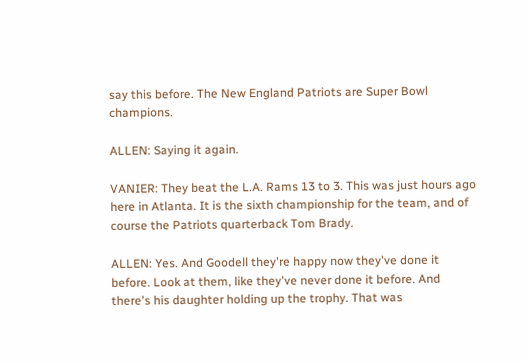say this before. The New England Patriots are Super Bowl champions.

ALLEN: Saying it again.

VANIER: They beat the L.A. Rams 13 to 3. This was just hours ago here in Atlanta. It is the sixth championship for the team, and of course the Patriots quarterback Tom Brady.

ALLEN: Yes. And Goodell they're happy now they've done it before. Look at them, like they've never done it before. And there's his daughter holding up the trophy. That was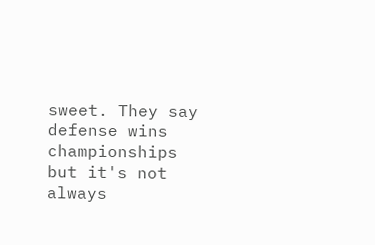sweet. They say defense wins championships but it's not always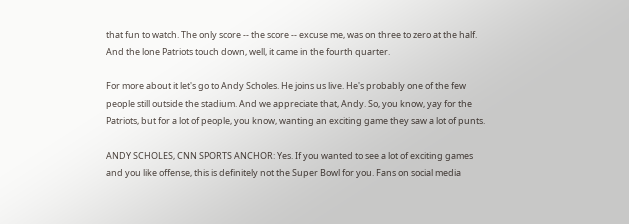that fun to watch. The only score -- the score -- excuse me, was on three to zero at the half. And the lone Patriots touch down, well, it came in the fourth quarter.

For more about it let's go to Andy Scholes. He joins us live. He's probably one of the few people still outside the stadium. And we appreciate that, Andy. So, you know, yay for the Patriots, but for a lot of people, you know, wanting an exciting game they saw a lot of punts.

ANDY SCHOLES, CNN SPORTS ANCHOR: Yes. If you wanted to see a lot of exciting games and you like offense, this is definitely not the Super Bowl for you. Fans on social media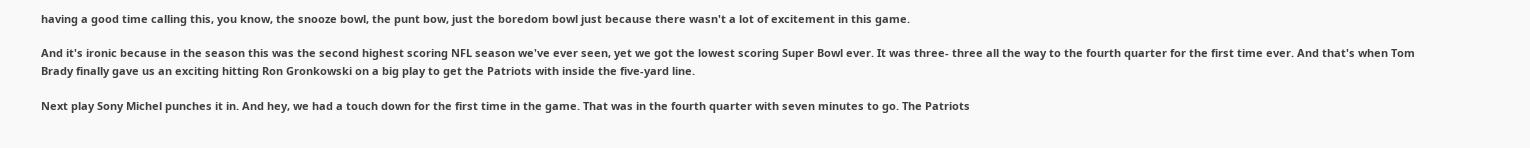having a good time calling this, you know, the snooze bowl, the punt bow, just the boredom bowl just because there wasn't a lot of excitement in this game.

And it's ironic because in the season this was the second highest scoring NFL season we've ever seen, yet we got the lowest scoring Super Bowl ever. It was three- three all the way to the fourth quarter for the first time ever. And that's when Tom Brady finally gave us an exciting hitting Ron Gronkowski on a big play to get the Patriots with inside the five-yard line.

Next play Sony Michel punches it in. And hey, we had a touch down for the first time in the game. That was in the fourth quarter with seven minutes to go. The Patriots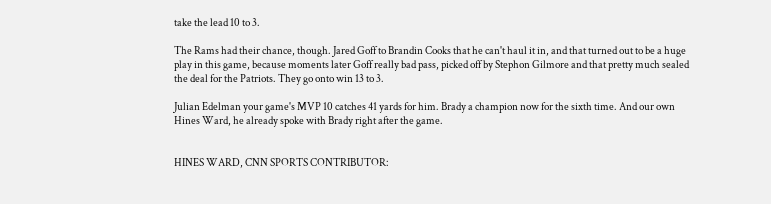take the lead 10 to 3.

The Rams had their chance, though. Jared Goff to Brandin Cooks that he can't haul it in, and that turned out to be a huge play in this game, because moments later Goff really bad pass, picked off by Stephon Gilmore and that pretty much sealed the deal for the Patriots. They go onto win 13 to 3.

Julian Edelman your game's MVP 10 catches 41 yards for him. Brady a champion now for the sixth time. And our own Hines Ward, he already spoke with Brady right after the game.


HINES WARD, CNN SPORTS CONTRIBUTOR: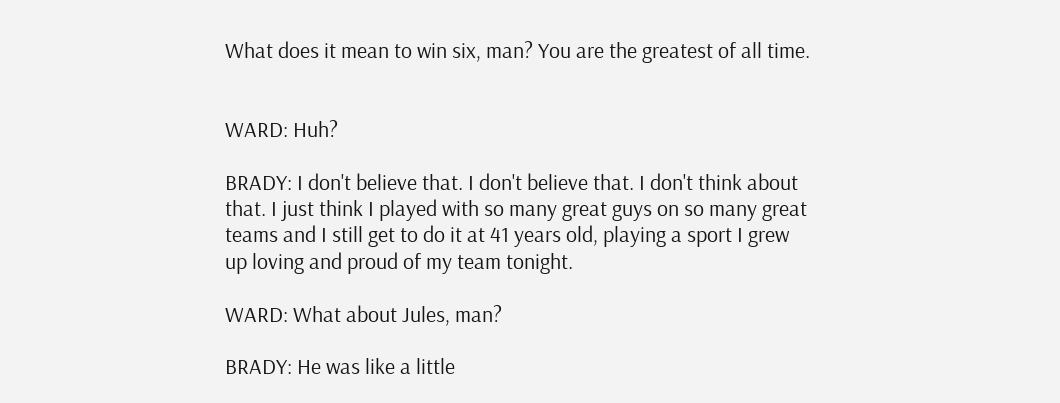What does it mean to win six, man? You are the greatest of all time.


WARD: Huh?

BRADY: I don't believe that. I don't believe that. I don't think about that. I just think I played with so many great guys on so many great teams and I still get to do it at 41 years old, playing a sport I grew up loving and proud of my team tonight.

WARD: What about Jules, man?

BRADY: He was like a little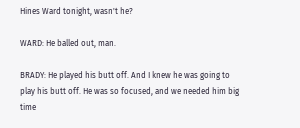Hines Ward tonight, wasn't he?

WARD: He balled out, man.

BRADY: He played his butt off. And I knew he was going to play his butt off. He was so focused, and we needed him big time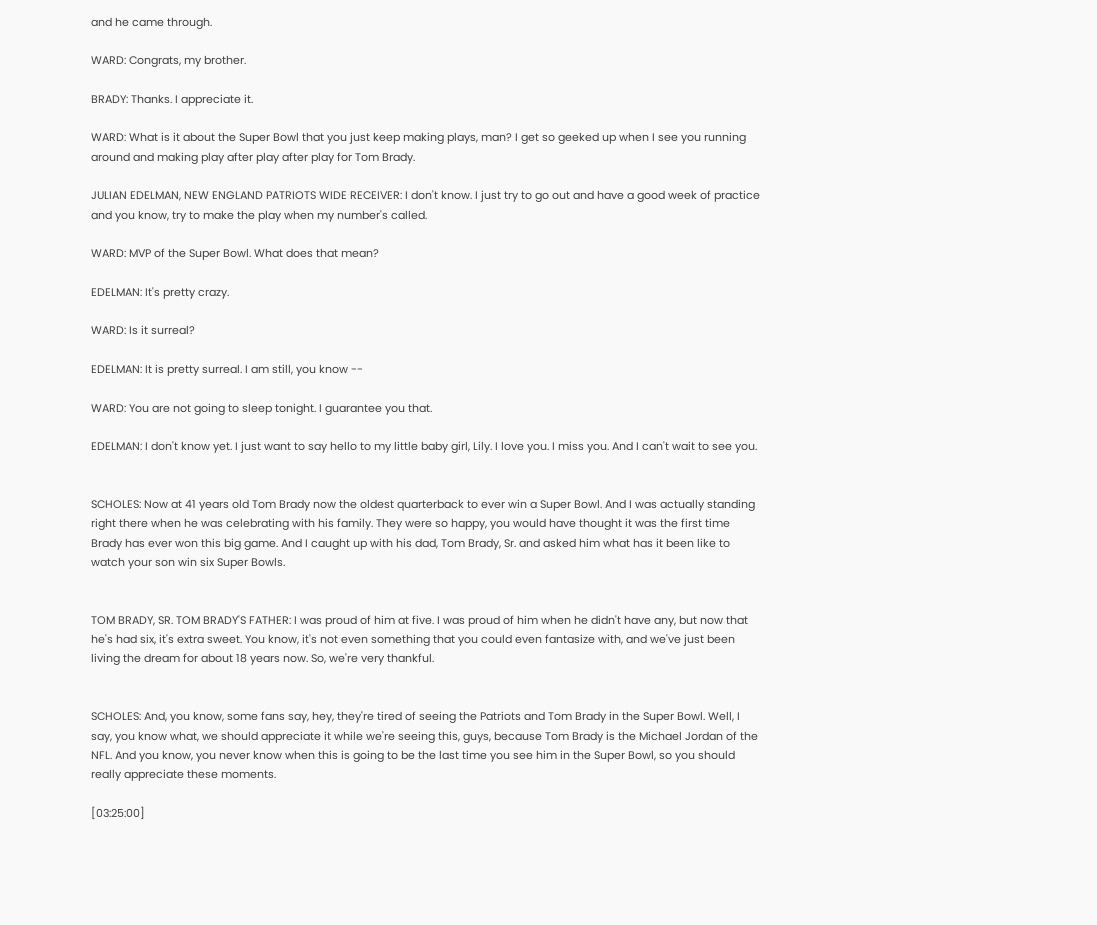and he came through.

WARD: Congrats, my brother.

BRADY: Thanks. I appreciate it.

WARD: What is it about the Super Bowl that you just keep making plays, man? I get so geeked up when I see you running around and making play after play after play for Tom Brady.

JULIAN EDELMAN, NEW ENGLAND PATRIOTS WIDE RECEIVER: I don't know. I just try to go out and have a good week of practice and you know, try to make the play when my number's called.

WARD: MVP of the Super Bowl. What does that mean?

EDELMAN: It's pretty crazy.

WARD: Is it surreal?

EDELMAN: It is pretty surreal. I am still, you know --

WARD: You are not going to sleep tonight. I guarantee you that.

EDELMAN: I don't know yet. I just want to say hello to my little baby girl, Lily. I love you. I miss you. And I can't wait to see you.


SCHOLES: Now at 41 years old Tom Brady now the oldest quarterback to ever win a Super Bowl. And I was actually standing right there when he was celebrating with his family. They were so happy, you would have thought it was the first time Brady has ever won this big game. And I caught up with his dad, Tom Brady, Sr. and asked him what has it been like to watch your son win six Super Bowls.


TOM BRADY, SR. TOM BRADY'S FATHER: I was proud of him at five. I was proud of him when he didn't have any, but now that he's had six, it's extra sweet. You know, it's not even something that you could even fantasize with, and we've just been living the dream for about 18 years now. So, we're very thankful.


SCHOLES: And, you know, some fans say, hey, they're tired of seeing the Patriots and Tom Brady in the Super Bowl. Well, I say, you know what, we should appreciate it while we're seeing this, guys, because Tom Brady is the Michael Jordan of the NFL. And you know, you never know when this is going to be the last time you see him in the Super Bowl, so you should really appreciate these moments.

[03:25:00]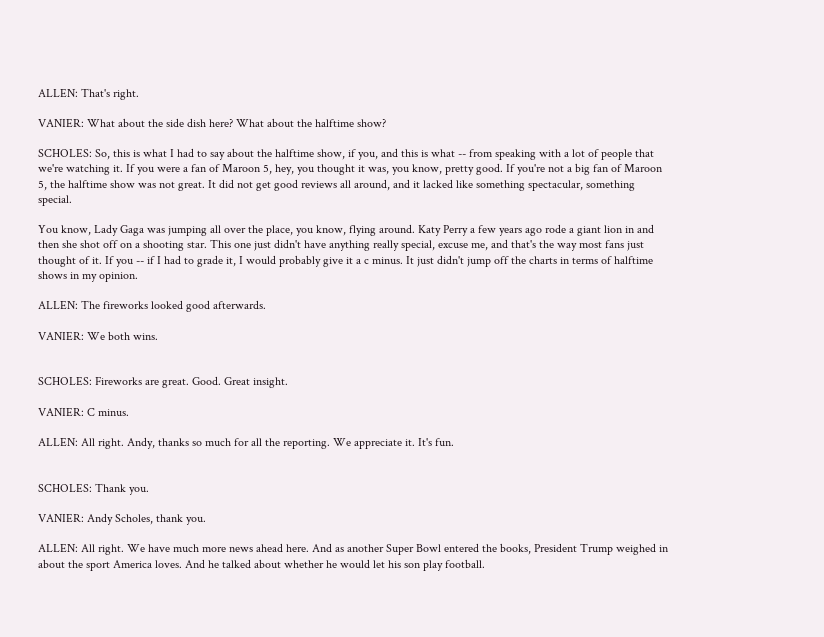ALLEN: That's right.

VANIER: What about the side dish here? What about the halftime show?

SCHOLES: So, this is what I had to say about the halftime show, if you, and this is what -- from speaking with a lot of people that we're watching it. If you were a fan of Maroon 5, hey, you thought it was, you know, pretty good. If you're not a big fan of Maroon 5, the halftime show was not great. It did not get good reviews all around, and it lacked like something spectacular, something special.

You know, Lady Gaga was jumping all over the place, you know, flying around. Katy Perry a few years ago rode a giant lion in and then she shot off on a shooting star. This one just didn't have anything really special, excuse me, and that's the way most fans just thought of it. If you -- if I had to grade it, I would probably give it a c minus. It just didn't jump off the charts in terms of halftime shows in my opinion.

ALLEN: The fireworks looked good afterwards.

VANIER: We both wins.


SCHOLES: Fireworks are great. Good. Great insight.

VANIER: C minus.

ALLEN: All right. Andy, thanks so much for all the reporting. We appreciate it. It's fun.


SCHOLES: Thank you.

VANIER: Andy Scholes, thank you.

ALLEN: All right. We have much more news ahead here. And as another Super Bowl entered the books, President Trump weighed in about the sport America loves. And he talked about whether he would let his son play football.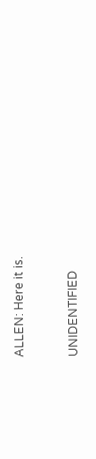ALLEN: Here it is.


UNIDENTIFIED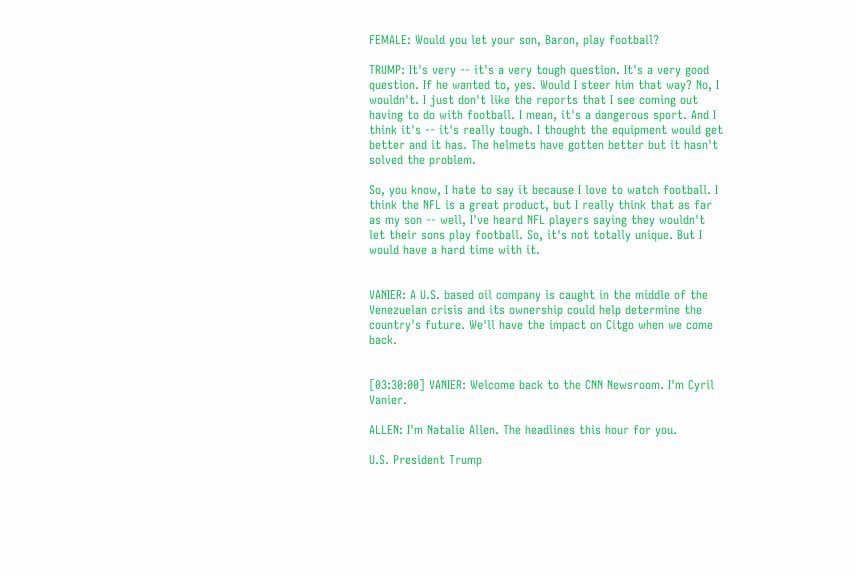FEMALE: Would you let your son, Baron, play football?

TRUMP: It's very -- it's a very tough question. It's a very good question. If he wanted to, yes. Would I steer him that way? No, I wouldn't. I just don't like the reports that I see coming out having to do with football. I mean, it's a dangerous sport. And I think it's -- it's really tough. I thought the equipment would get better and it has. The helmets have gotten better but it hasn't solved the problem.

So, you know, I hate to say it because I love to watch football. I think the NFL is a great product, but I really think that as far as my son -- well, I've heard NFL players saying they wouldn't let their sons play football. So, it's not totally unique. But I would have a hard time with it.


VANIER: A U.S. based oil company is caught in the middle of the Venezuelan crisis and its ownership could help determine the country's future. We'll have the impact on Citgo when we come back.


[03:30:00] VANIER: Welcome back to the CNN Newsroom. I'm Cyril Vanier.

ALLEN: I'm Natalie Allen. The headlines this hour for you.

U.S. President Trump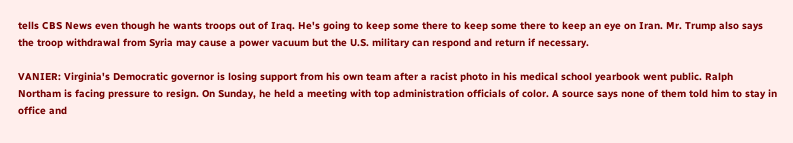tells CBS News even though he wants troops out of Iraq. He's going to keep some there to keep some there to keep an eye on Iran. Mr. Trump also says the troop withdrawal from Syria may cause a power vacuum but the U.S. military can respond and return if necessary.

VANIER: Virginia's Democratic governor is losing support from his own team after a racist photo in his medical school yearbook went public. Ralph Northam is facing pressure to resign. On Sunday, he held a meeting with top administration officials of color. A source says none of them told him to stay in office and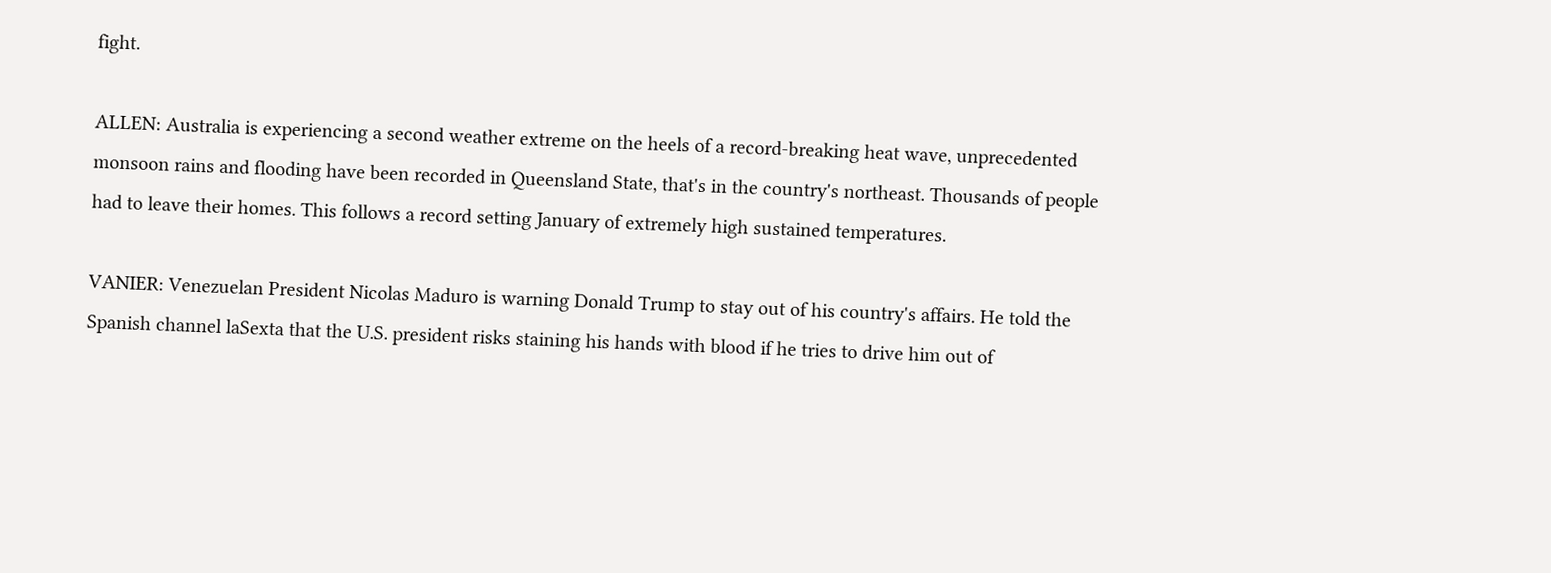fight.

ALLEN: Australia is experiencing a second weather extreme on the heels of a record-breaking heat wave, unprecedented monsoon rains and flooding have been recorded in Queensland State, that's in the country's northeast. Thousands of people had to leave their homes. This follows a record setting January of extremely high sustained temperatures.

VANIER: Venezuelan President Nicolas Maduro is warning Donald Trump to stay out of his country's affairs. He told the Spanish channel laSexta that the U.S. president risks staining his hands with blood if he tries to drive him out of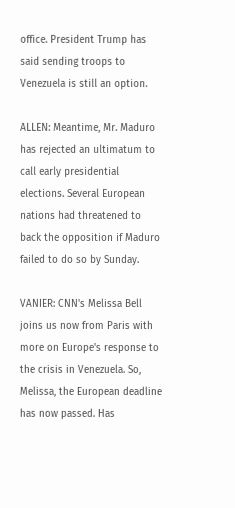office. President Trump has said sending troops to Venezuela is still an option.

ALLEN: Meantime, Mr. Maduro has rejected an ultimatum to call early presidential elections. Several European nations had threatened to back the opposition if Maduro failed to do so by Sunday.

VANIER: CNN's Melissa Bell joins us now from Paris with more on Europe's response to the crisis in Venezuela. So, Melissa, the European deadline has now passed. Has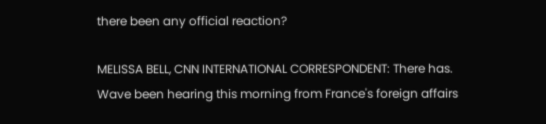there been any official reaction?

MELISSA BELL, CNN INTERNATIONAL CORRESPONDENT: There has. Wave been hearing this morning from France's foreign affairs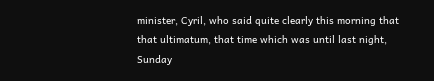minister, Cyril, who said quite clearly this morning that that ultimatum, that time which was until last night, Sunday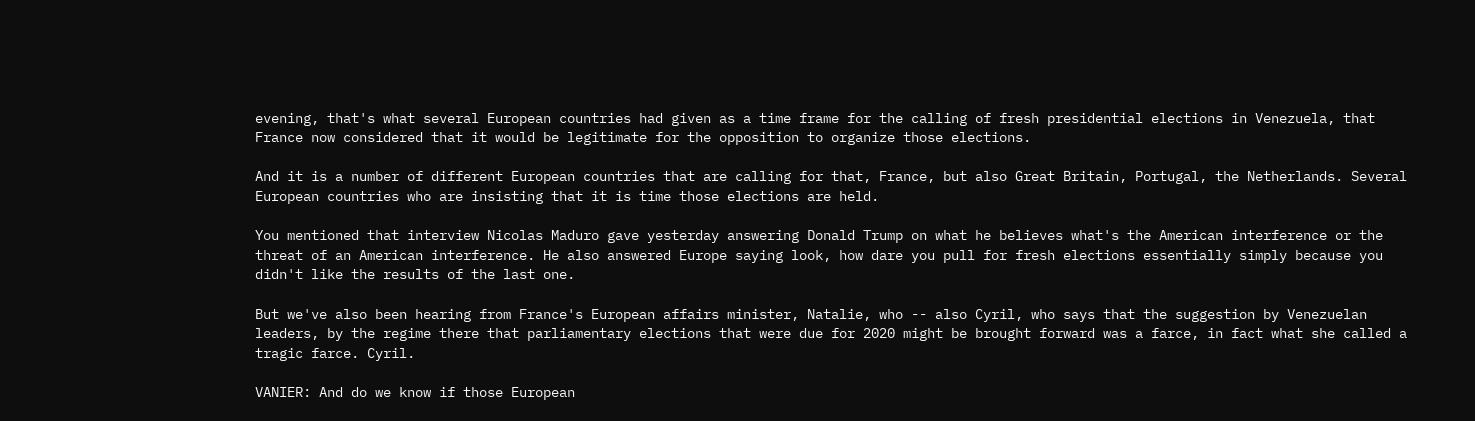evening, that's what several European countries had given as a time frame for the calling of fresh presidential elections in Venezuela, that France now considered that it would be legitimate for the opposition to organize those elections.

And it is a number of different European countries that are calling for that, France, but also Great Britain, Portugal, the Netherlands. Several European countries who are insisting that it is time those elections are held.

You mentioned that interview Nicolas Maduro gave yesterday answering Donald Trump on what he believes what's the American interference or the threat of an American interference. He also answered Europe saying look, how dare you pull for fresh elections essentially simply because you didn't like the results of the last one.

But we've also been hearing from France's European affairs minister, Natalie, who -- also Cyril, who says that the suggestion by Venezuelan leaders, by the regime there that parliamentary elections that were due for 2020 might be brought forward was a farce, in fact what she called a tragic farce. Cyril.

VANIER: And do we know if those European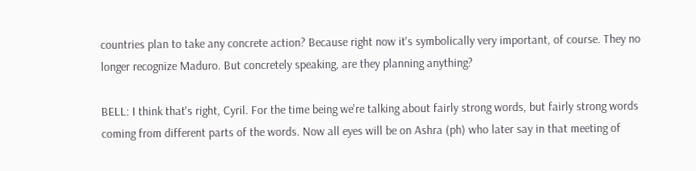countries plan to take any concrete action? Because right now it's symbolically very important, of course. They no longer recognize Maduro. But concretely speaking, are they planning anything?

BELL: I think that's right, Cyril. For the time being we're talking about fairly strong words, but fairly strong words coming from different parts of the words. Now all eyes will be on Ashra (ph) who later say in that meeting of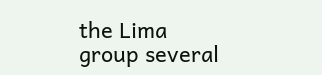the Lima group several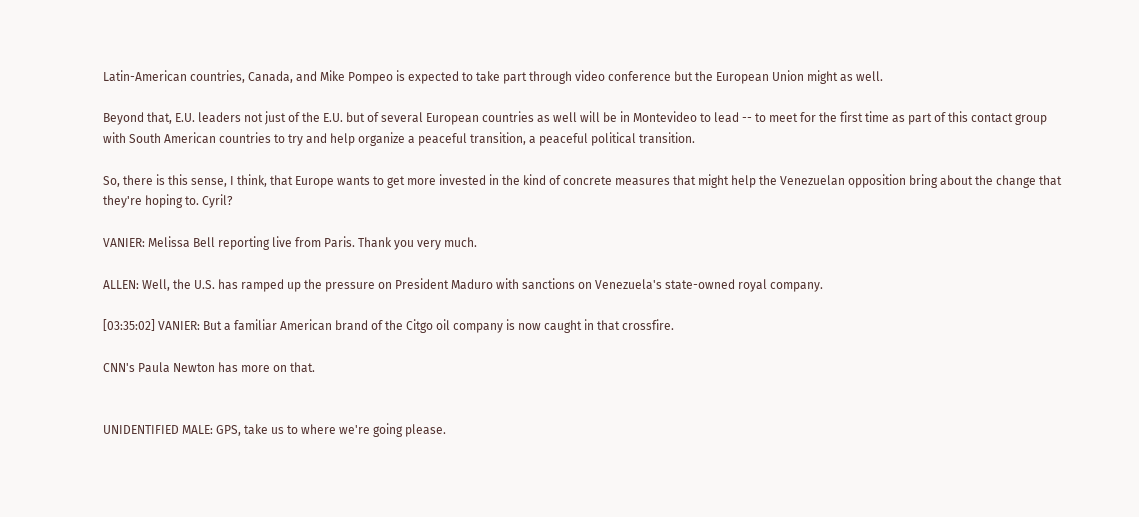Latin-American countries, Canada, and Mike Pompeo is expected to take part through video conference but the European Union might as well.

Beyond that, E.U. leaders not just of the E.U. but of several European countries as well will be in Montevideo to lead -- to meet for the first time as part of this contact group with South American countries to try and help organize a peaceful transition, a peaceful political transition.

So, there is this sense, I think, that Europe wants to get more invested in the kind of concrete measures that might help the Venezuelan opposition bring about the change that they're hoping to. Cyril?

VANIER: Melissa Bell reporting live from Paris. Thank you very much.

ALLEN: Well, the U.S. has ramped up the pressure on President Maduro with sanctions on Venezuela's state-owned royal company.

[03:35:02] VANIER: But a familiar American brand of the Citgo oil company is now caught in that crossfire.

CNN's Paula Newton has more on that.


UNIDENTIFIED MALE: GPS, take us to where we're going please.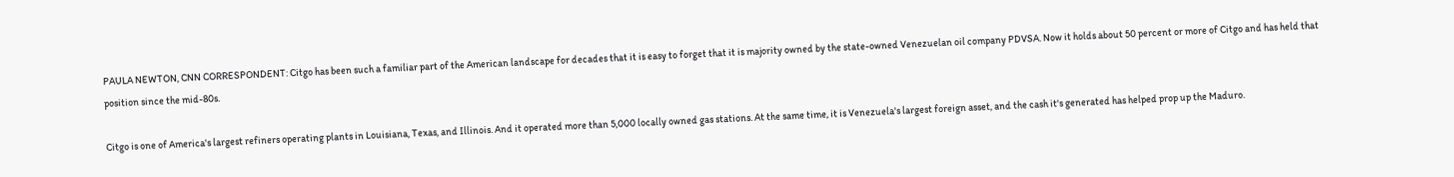PAULA NEWTON, CNN CORRESPONDENT: Citgo has been such a familiar part of the American landscape for decades that it is easy to forget that it is majority owned by the state-owned Venezuelan oil company PDVSA. Now it holds about 50 percent or more of Citgo and has held that position since the mid-80s.

Citgo is one of America's largest refiners operating plants in Louisiana, Texas, and Illinois. And it operated more than 5,000 locally owned gas stations. At the same time, it is Venezuela's largest foreign asset, and the cash it's generated has helped prop up the Maduro.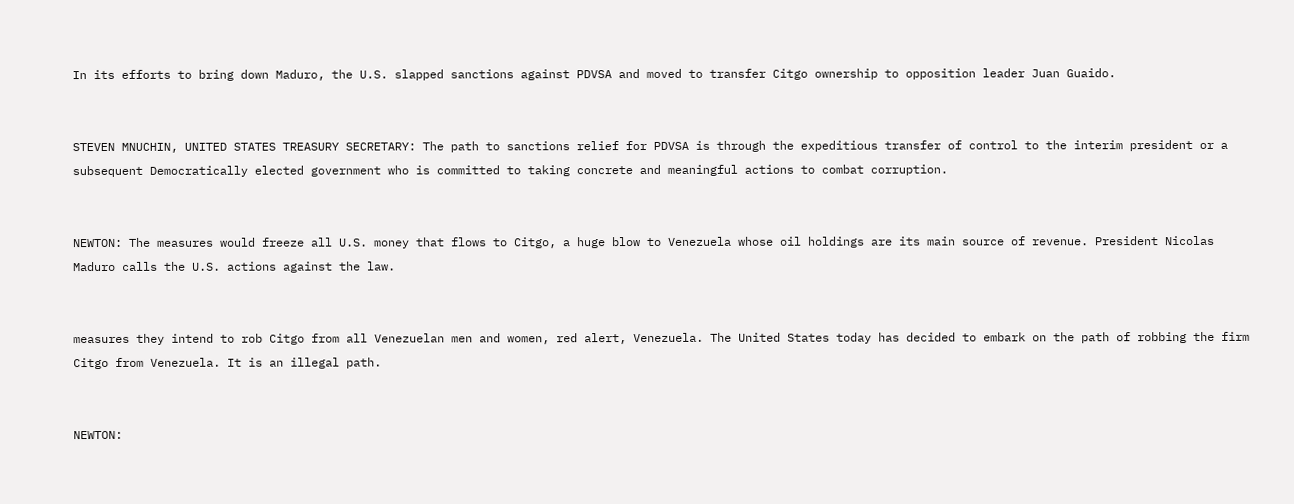In its efforts to bring down Maduro, the U.S. slapped sanctions against PDVSA and moved to transfer Citgo ownership to opposition leader Juan Guaido.


STEVEN MNUCHIN, UNITED STATES TREASURY SECRETARY: The path to sanctions relief for PDVSA is through the expeditious transfer of control to the interim president or a subsequent Democratically elected government who is committed to taking concrete and meaningful actions to combat corruption.


NEWTON: The measures would freeze all U.S. money that flows to Citgo, a huge blow to Venezuela whose oil holdings are its main source of revenue. President Nicolas Maduro calls the U.S. actions against the law.


measures they intend to rob Citgo from all Venezuelan men and women, red alert, Venezuela. The United States today has decided to embark on the path of robbing the firm Citgo from Venezuela. It is an illegal path.


NEWTON: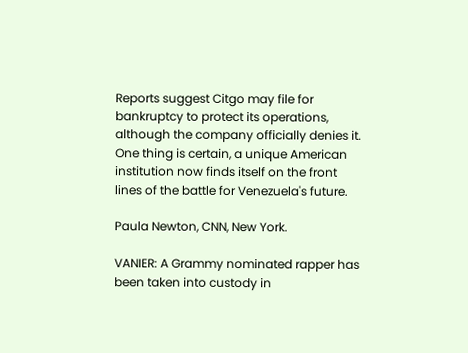Reports suggest Citgo may file for bankruptcy to protect its operations, although the company officially denies it. One thing is certain, a unique American institution now finds itself on the front lines of the battle for Venezuela's future.

Paula Newton, CNN, New York.

VANIER: A Grammy nominated rapper has been taken into custody in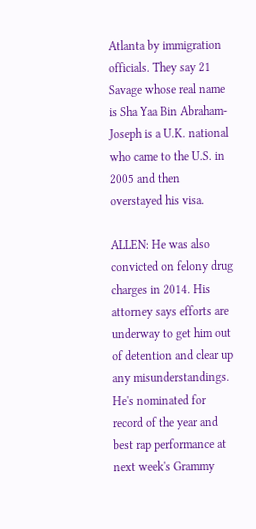Atlanta by immigration officials. They say 21 Savage whose real name is Sha Yaa Bin Abraham-Joseph is a U.K. national who came to the U.S. in 2005 and then overstayed his visa.

ALLEN: He was also convicted on felony drug charges in 2014. His attorney says efforts are underway to get him out of detention and clear up any misunderstandings. He's nominated for record of the year and best rap performance at next week's Grammy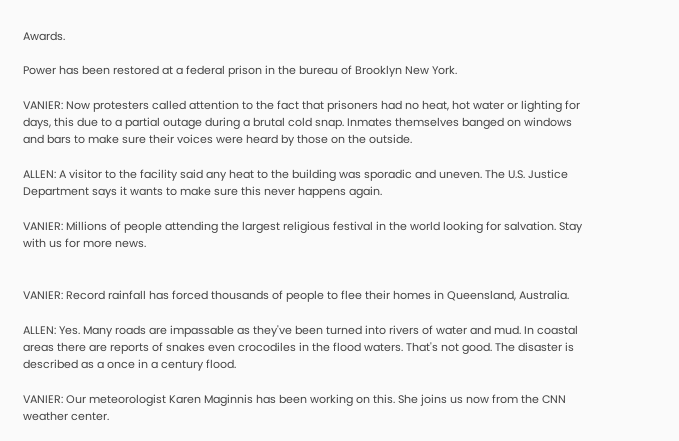Awards.

Power has been restored at a federal prison in the bureau of Brooklyn New York.

VANIER: Now protesters called attention to the fact that prisoners had no heat, hot water or lighting for days, this due to a partial outage during a brutal cold snap. Inmates themselves banged on windows and bars to make sure their voices were heard by those on the outside.

ALLEN: A visitor to the facility said any heat to the building was sporadic and uneven. The U.S. Justice Department says it wants to make sure this never happens again.

VANIER: Millions of people attending the largest religious festival in the world looking for salvation. Stay with us for more news.


VANIER: Record rainfall has forced thousands of people to flee their homes in Queensland, Australia.

ALLEN: Yes. Many roads are impassable as they've been turned into rivers of water and mud. In coastal areas there are reports of snakes even crocodiles in the flood waters. That's not good. The disaster is described as a once in a century flood.

VANIER: Our meteorologist Karen Maginnis has been working on this. She joins us now from the CNN weather center.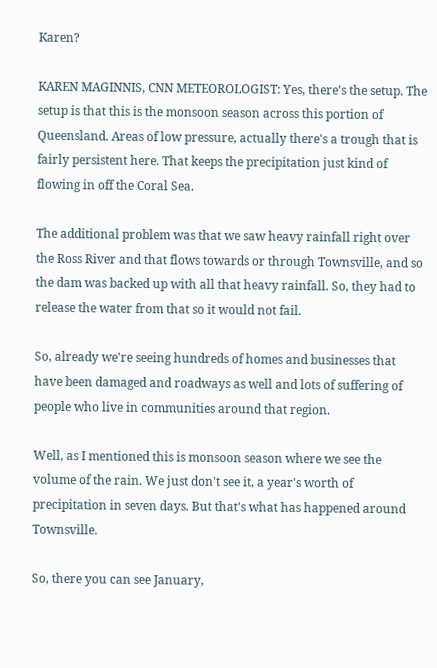Karen?

KAREN MAGINNIS, CNN METEOROLOGIST: Yes, there's the setup. The setup is that this is the monsoon season across this portion of Queensland. Areas of low pressure, actually there's a trough that is fairly persistent here. That keeps the precipitation just kind of flowing in off the Coral Sea.

The additional problem was that we saw heavy rainfall right over the Ross River and that flows towards or through Townsville, and so the dam was backed up with all that heavy rainfall. So, they had to release the water from that so it would not fail.

So, already we're seeing hundreds of homes and businesses that have been damaged and roadways as well and lots of suffering of people who live in communities around that region.

Well, as I mentioned this is monsoon season where we see the volume of the rain. We just don't see it, a year's worth of precipitation in seven days. But that's what has happened around Townsville.

So, there you can see January,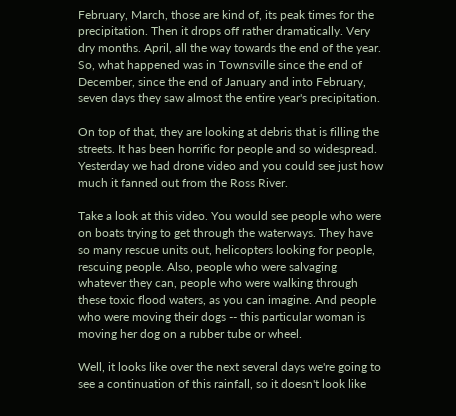February, March, those are kind of, its peak times for the precipitation. Then it drops off rather dramatically. Very dry months. April, all the way towards the end of the year. So, what happened was in Townsville since the end of December, since the end of January and into February, seven days they saw almost the entire year's precipitation.

On top of that, they are looking at debris that is filling the streets. It has been horrific for people and so widespread. Yesterday we had drone video and you could see just how much it fanned out from the Ross River.

Take a look at this video. You would see people who were on boats trying to get through the waterways. They have so many rescue units out, helicopters looking for people, rescuing people. Also, people who were salvaging whatever they can, people who were walking through these toxic flood waters, as you can imagine. And people who were moving their dogs -- this particular woman is moving her dog on a rubber tube or wheel.

Well, it looks like over the next several days we're going to see a continuation of this rainfall, so it doesn't look like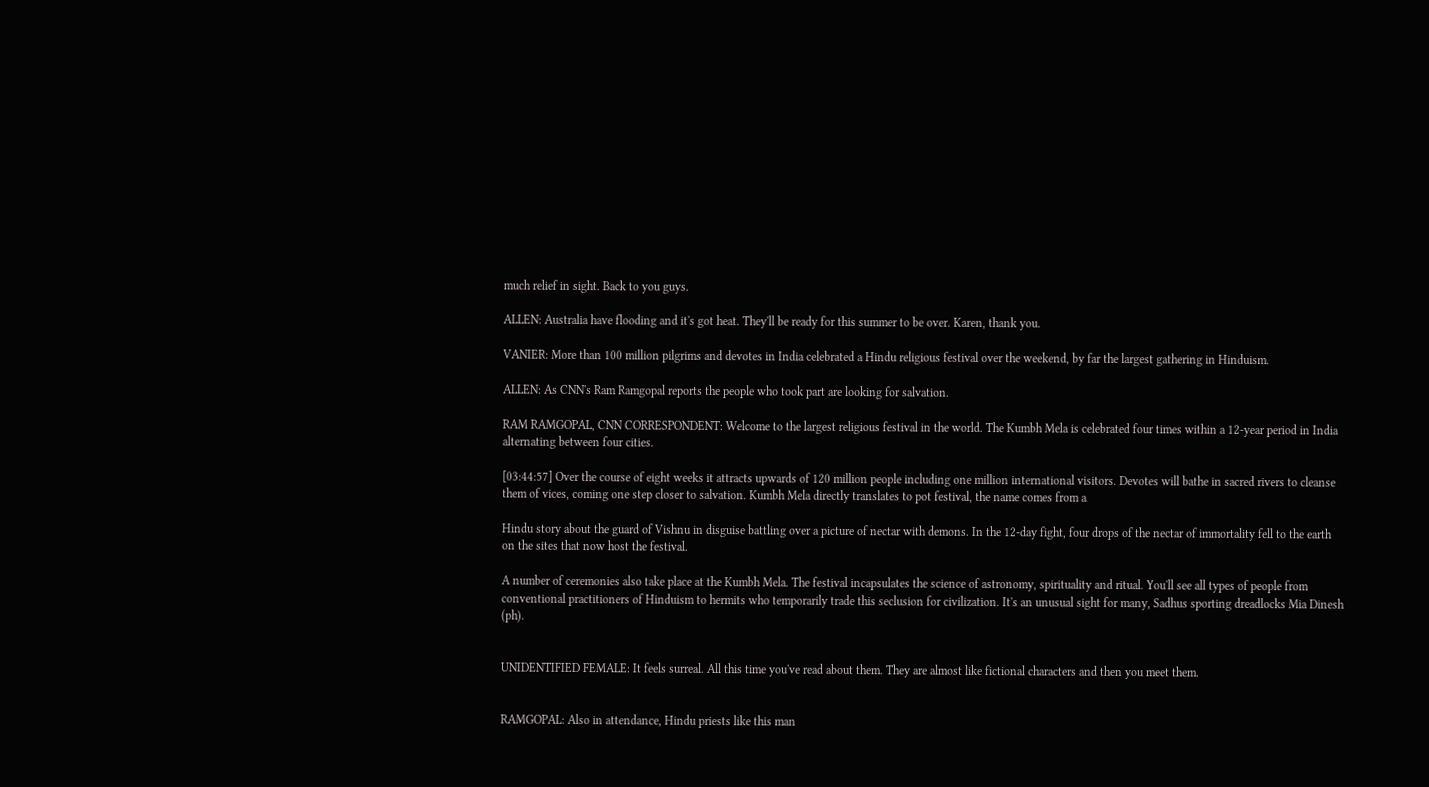much relief in sight. Back to you guys.

ALLEN: Australia have flooding and it's got heat. They'll be ready for this summer to be over. Karen, thank you.

VANIER: More than 100 million pilgrims and devotes in India celebrated a Hindu religious festival over the weekend, by far the largest gathering in Hinduism.

ALLEN: As CNN's Ram Ramgopal reports the people who took part are looking for salvation.

RAM RAMGOPAL, CNN CORRESPONDENT: Welcome to the largest religious festival in the world. The Kumbh Mela is celebrated four times within a 12-year period in India alternating between four cities.

[03:44:57] Over the course of eight weeks it attracts upwards of 120 million people including one million international visitors. Devotes will bathe in sacred rivers to cleanse them of vices, coming one step closer to salvation. Kumbh Mela directly translates to pot festival, the name comes from a

Hindu story about the guard of Vishnu in disguise battling over a picture of nectar with demons. In the 12-day fight, four drops of the nectar of immortality fell to the earth on the sites that now host the festival.

A number of ceremonies also take place at the Kumbh Mela. The festival incapsulates the science of astronomy, spirituality and ritual. You'll see all types of people from conventional practitioners of Hinduism to hermits who temporarily trade this seclusion for civilization. It's an unusual sight for many, Sadhus sporting dreadlocks Mia Dinesh (ph).


UNIDENTIFIED FEMALE: It feels surreal. All this time you've read about them. They are almost like fictional characters and then you meet them.


RAMGOPAL: Also in attendance, Hindu priests like this man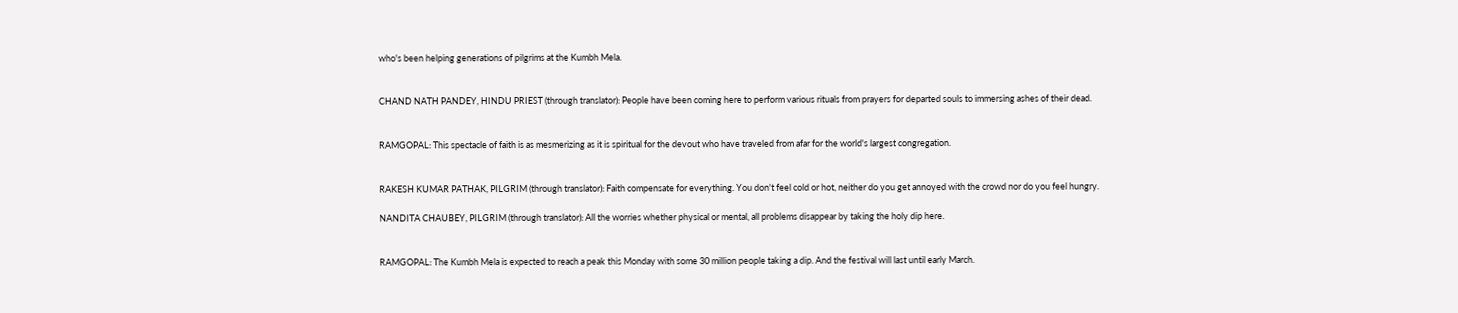who's been helping generations of pilgrims at the Kumbh Mela.


CHAND NATH PANDEY, HINDU PRIEST (through translator): People have been coming here to perform various rituals from prayers for departed souls to immersing ashes of their dead.


RAMGOPAL: This spectacle of faith is as mesmerizing as it is spiritual for the devout who have traveled from afar for the world's largest congregation.


RAKESH KUMAR PATHAK, PILGRIM (through translator): Faith compensate for everything. You don't feel cold or hot, neither do you get annoyed with the crowd nor do you feel hungry.

NANDITA CHAUBEY, PILGRIM (through translator): All the worries whether physical or mental, all problems disappear by taking the holy dip here.


RAMGOPAL: The Kumbh Mela is expected to reach a peak this Monday with some 30 million people taking a dip. And the festival will last until early March.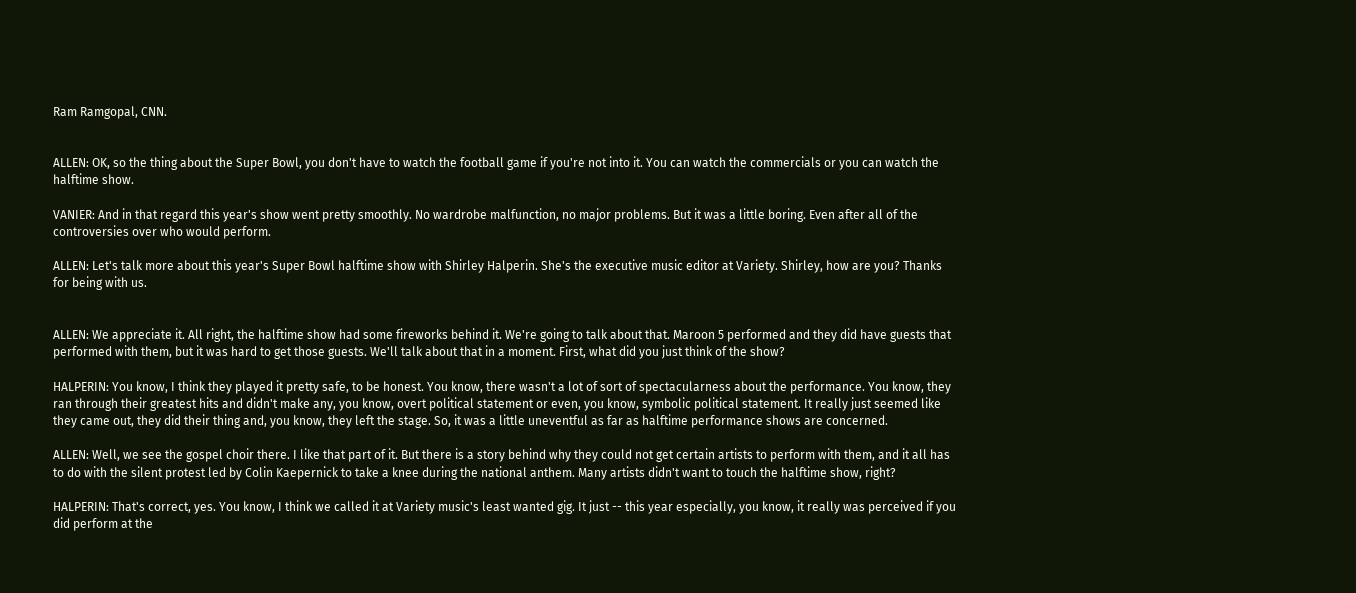Ram Ramgopal, CNN.


ALLEN: OK, so the thing about the Super Bowl, you don't have to watch the football game if you're not into it. You can watch the commercials or you can watch the halftime show.

VANIER: And in that regard this year's show went pretty smoothly. No wardrobe malfunction, no major problems. But it was a little boring. Even after all of the controversies over who would perform.

ALLEN: Let's talk more about this year's Super Bowl halftime show with Shirley Halperin. She's the executive music editor at Variety. Shirley, how are you? Thanks for being with us.


ALLEN: We appreciate it. All right, the halftime show had some fireworks behind it. We're going to talk about that. Maroon 5 performed and they did have guests that performed with them, but it was hard to get those guests. We'll talk about that in a moment. First, what did you just think of the show?

HALPERIN: You know, I think they played it pretty safe, to be honest. You know, there wasn't a lot of sort of spectacularness about the performance. You know, they ran through their greatest hits and didn't make any, you know, overt political statement or even, you know, symbolic political statement. It really just seemed like they came out, they did their thing and, you know, they left the stage. So, it was a little uneventful as far as halftime performance shows are concerned.

ALLEN: Well, we see the gospel choir there. I like that part of it. But there is a story behind why they could not get certain artists to perform with them, and it all has to do with the silent protest led by Colin Kaepernick to take a knee during the national anthem. Many artists didn't want to touch the halftime show, right?

HALPERIN: That's correct, yes. You know, I think we called it at Variety music's least wanted gig. It just -- this year especially, you know, it really was perceived if you did perform at the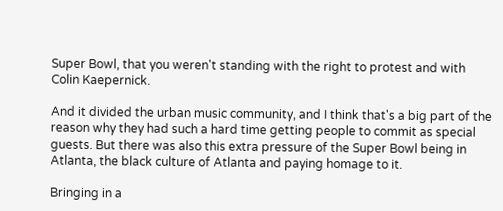Super Bowl, that you weren't standing with the right to protest and with Colin Kaepernick.

And it divided the urban music community, and I think that's a big part of the reason why they had such a hard time getting people to commit as special guests. But there was also this extra pressure of the Super Bowl being in Atlanta, the black culture of Atlanta and paying homage to it.

Bringing in a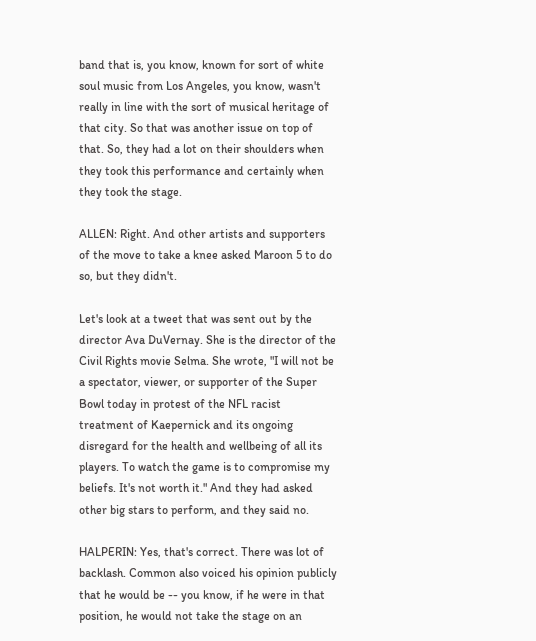band that is, you know, known for sort of white soul music from Los Angeles, you know, wasn't really in line with the sort of musical heritage of that city. So that was another issue on top of that. So, they had a lot on their shoulders when they took this performance and certainly when they took the stage.

ALLEN: Right. And other artists and supporters of the move to take a knee asked Maroon 5 to do so, but they didn't.

Let's look at a tweet that was sent out by the director Ava DuVernay. She is the director of the Civil Rights movie Selma. She wrote, "I will not be a spectator, viewer, or supporter of the Super Bowl today in protest of the NFL racist treatment of Kaepernick and its ongoing disregard for the health and wellbeing of all its players. To watch the game is to compromise my beliefs. It's not worth it." And they had asked other big stars to perform, and they said no.

HALPERIN: Yes, that's correct. There was lot of backlash. Common also voiced his opinion publicly that he would be -- you know, if he were in that position, he would not take the stage on an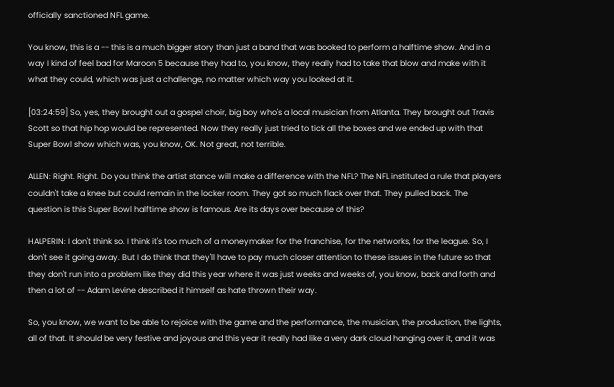officially sanctioned NFL game.

You know, this is a -- this is a much bigger story than just a band that was booked to perform a halftime show. And in a way I kind of feel bad for Maroon 5 because they had to, you know, they really had to take that blow and make with it what they could, which was just a challenge, no matter which way you looked at it.

[03:24:59] So, yes, they brought out a gospel choir, big boy who's a local musician from Atlanta. They brought out Travis Scott so that hip hop would be represented. Now they really just tried to tick all the boxes and we ended up with that Super Bowl show which was, you know, OK. Not great, not terrible.

ALLEN: Right. Right. Do you think the artist stance will make a difference with the NFL? The NFL instituted a rule that players couldn't take a knee but could remain in the locker room. They got so much flack over that. They pulled back. The question is this Super Bowl halftime show is famous. Are its days over because of this?

HALPERIN: I don't think so. I think it's too much of a moneymaker for the franchise, for the networks, for the league. So, I don't see it going away. But I do think that they'll have to pay much closer attention to these issues in the future so that they don't run into a problem like they did this year where it was just weeks and weeks of, you know, back and forth and then a lot of -- Adam Levine described it himself as hate thrown their way.

So, you know, we want to be able to rejoice with the game and the performance, the musician, the production, the lights, all of that. It should be very festive and joyous and this year it really had like a very dark cloud hanging over it, and it was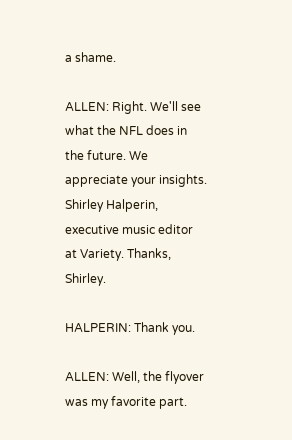a shame.

ALLEN: Right. We'll see what the NFL does in the future. We appreciate your insights. Shirley Halperin, executive music editor at Variety. Thanks, Shirley.

HALPERIN: Thank you.

ALLEN: Well, the flyover was my favorite part.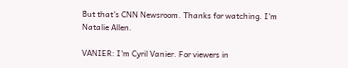But that's CNN Newsroom. Thanks for watching. I'm Natalie Allen.

VANIER: I'm Cyril Vanier. For viewers in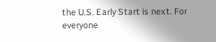the U.S. Early Start is next. For everyone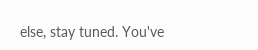else, stay tuned. You've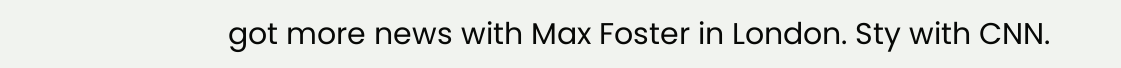got more news with Max Foster in London. Sty with CNN.